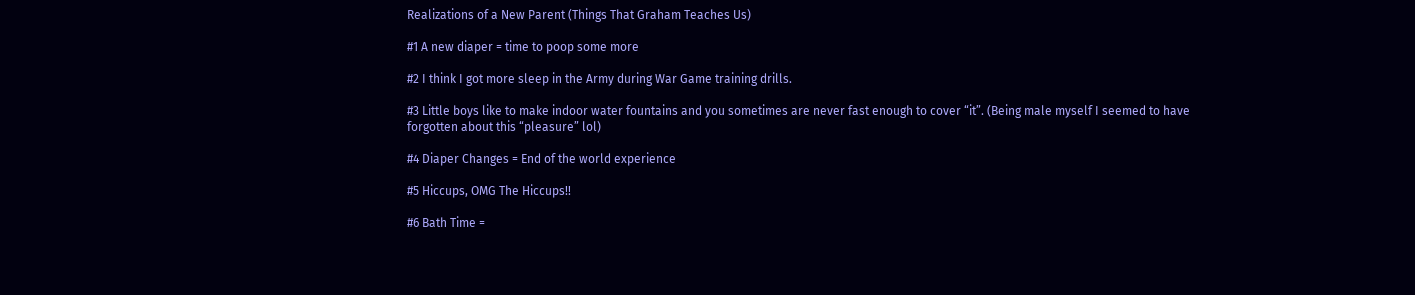Realizations of a New Parent (Things That Graham Teaches Us)

#1 A new diaper = time to poop some more

#2 I think I got more sleep in the Army during War Game training drills.

#3 Little boys like to make indoor water fountains and you sometimes are never fast enough to cover “it”. (Being male myself I seemed to have forgotten about this “pleasure” lol)

#4 Diaper Changes = End of the world experience

#5 Hiccups, OMG The Hiccups!!

#6 Bath Time =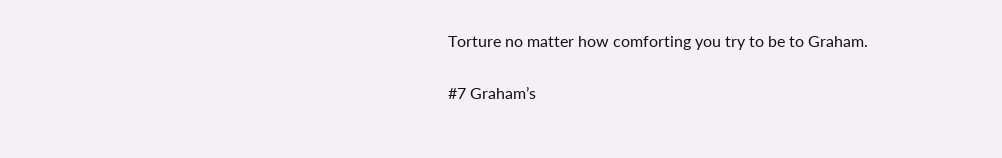Torture no matter how comforting you try to be to Graham.

#7 Graham’s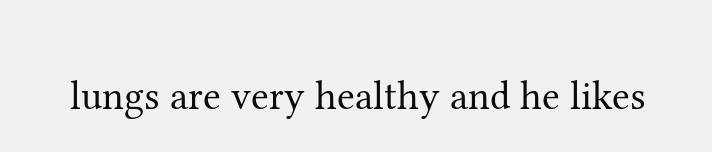lungs are very healthy and he likes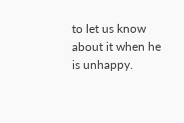to let us know about it when he is unhappy.